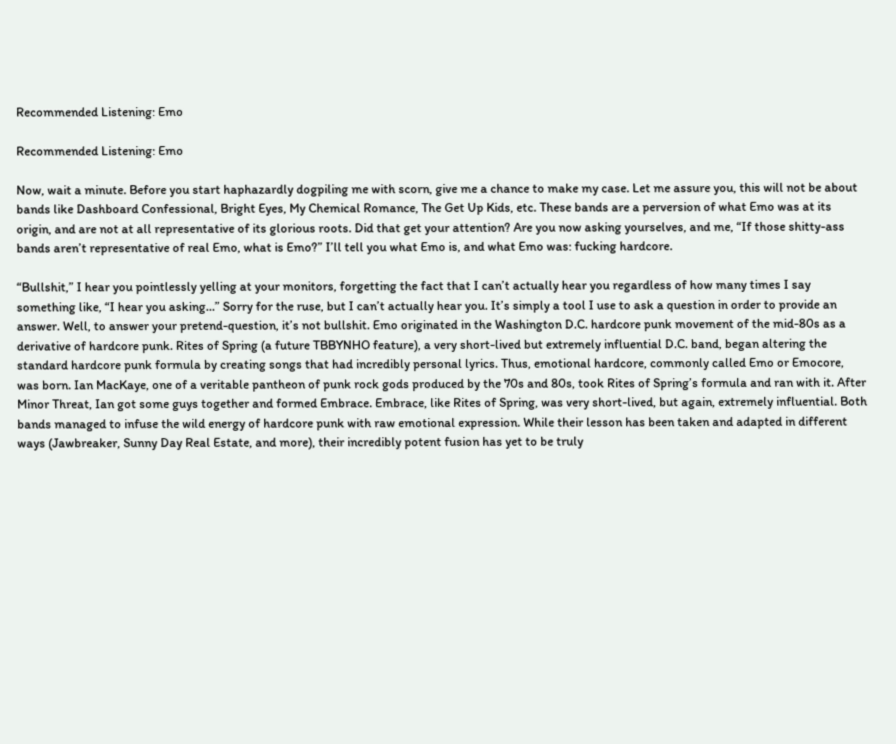Recommended Listening: Emo

Recommended Listening: Emo

Now, wait a minute. Before you start haphazardly dogpiling me with scorn, give me a chance to make my case. Let me assure you, this will not be about bands like Dashboard Confessional, Bright Eyes, My Chemical Romance, The Get Up Kids, etc. These bands are a perversion of what Emo was at its origin, and are not at all representative of its glorious roots. Did that get your attention? Are you now asking yourselves, and me, “If those shitty-ass bands aren’t representative of real Emo, what is Emo?” I’ll tell you what Emo is, and what Emo was: fucking hardcore.

“Bullshit,” I hear you pointlessly yelling at your monitors, forgetting the fact that I can’t actually hear you regardless of how many times I say something like, “I hear you asking…” Sorry for the ruse, but I can’t actually hear you. It’s simply a tool I use to ask a question in order to provide an answer. Well, to answer your pretend-question, it’s not bullshit. Emo originated in the Washington D.C. hardcore punk movement of the mid-80s as a derivative of hardcore punk. Rites of Spring (a future TBBYNHO feature), a very short-lived but extremely influential D.C. band, began altering the standard hardcore punk formula by creating songs that had incredibly personal lyrics. Thus, emotional hardcore, commonly called Emo or Emocore, was born. Ian MacKaye, one of a veritable pantheon of punk rock gods produced by the 70s and 80s, took Rites of Spring’s formula and ran with it. After Minor Threat, Ian got some guys together and formed Embrace. Embrace, like Rites of Spring, was very short-lived, but again, extremely influential. Both bands managed to infuse the wild energy of hardcore punk with raw emotional expression. While their lesson has been taken and adapted in different ways (Jawbreaker, Sunny Day Real Estate, and more), their incredibly potent fusion has yet to be truly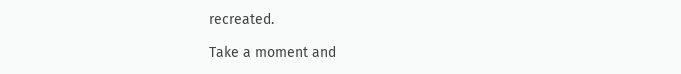recreated.

Take a moment and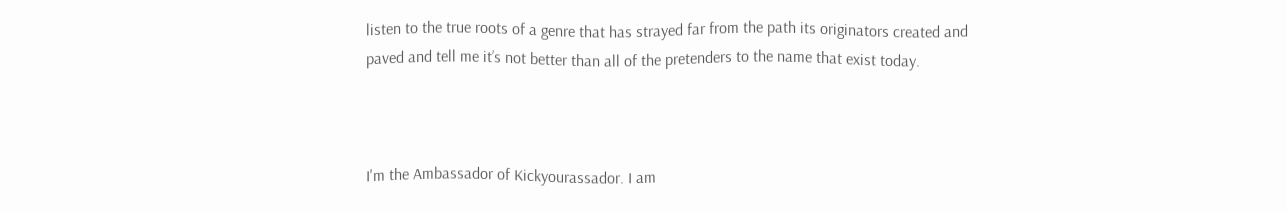listen to the true roots of a genre that has strayed far from the path its originators created and paved and tell me it’s not better than all of the pretenders to the name that exist today.



I'm the Ambassador of Kickyourassador. I am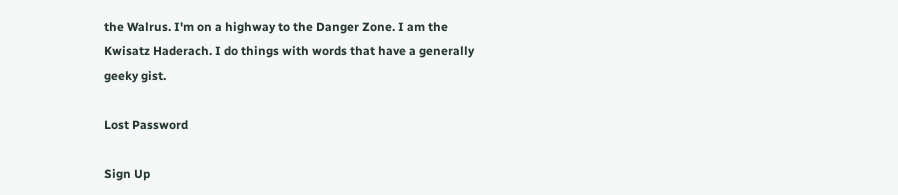the Walrus. I'm on a highway to the Danger Zone. I am the Kwisatz Haderach. I do things with words that have a generally geeky gist.

Lost Password

Sign Up